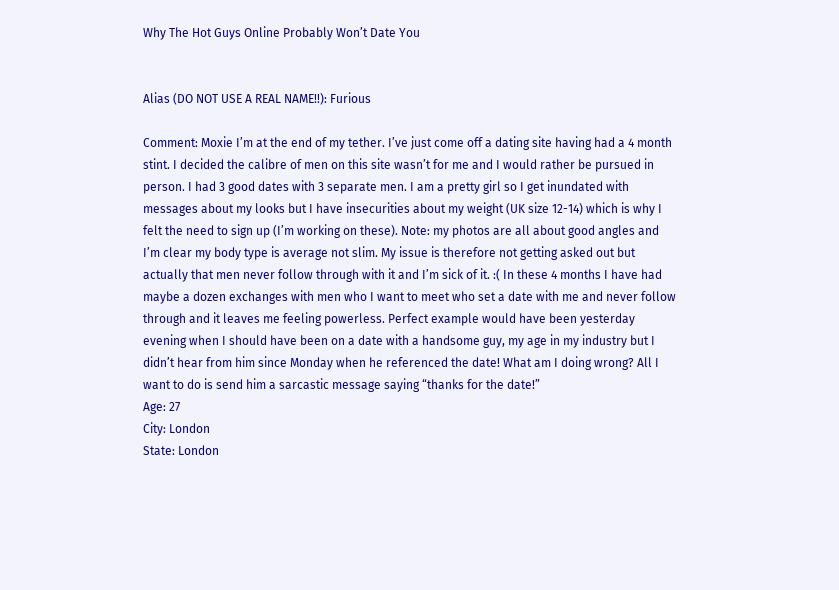Why The Hot Guys Online Probably Won’t Date You


Alias (DO NOT USE A REAL NAME!!): Furious

Comment: Moxie I’m at the end of my tether. I’ve just come off a dating site having had a 4 month stint. I decided the calibre of men on this site wasn’t for me and I would rather be pursued in person. I had 3 good dates with 3 separate men. I am a pretty girl so I get inundated with messages about my looks but I have insecurities about my weight (UK size 12-14) which is why I felt the need to sign up (I’m working on these). Note: my photos are all about good angles and I’m clear my body type is average not slim. My issue is therefore not getting asked out but actually that men never follow through with it and I’m sick of it. :( In these 4 months I have had maybe a dozen exchanges with men who I want to meet who set a date with me and never follow through and it leaves me feeling powerless. Perfect example would have been yesterday evening when I should have been on a date with a handsome guy, my age in my industry but I didn’t hear from him since Monday when he referenced the date! What am I doing wrong? All I want to do is send him a sarcastic message saying “thanks for the date!”
Age: 27
City: London
State: London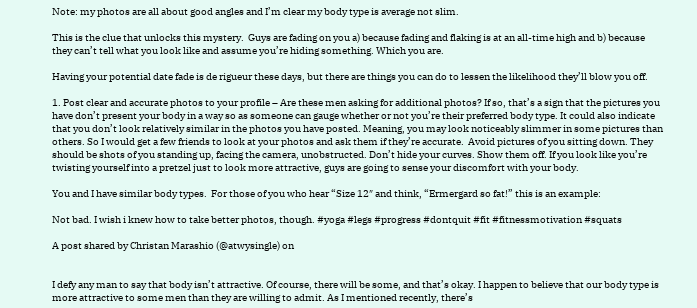Note: my photos are all about good angles and I’m clear my body type is average not slim.

This is the clue that unlocks this mystery.  Guys are fading on you a) because fading and flaking is at an all-time high and b) because they can’t tell what you look like and assume you’re hiding something. Which you are.

Having your potential date fade is de rigueur these days, but there are things you can do to lessen the likelihood they’ll blow you off.

1. Post clear and accurate photos to your profile – Are these men asking for additional photos? If so, that’s a sign that the pictures you have don’t present your body in a way so as someone can gauge whether or not you’re their preferred body type. It could also indicate that you don’t look relatively similar in the photos you have posted. Meaning, you may look noticeably slimmer in some pictures than others. So I would get a few friends to look at your photos and ask them if they’re accurate.  Avoid pictures of you sitting down. They should be shots of you standing up, facing the camera, unobstructed. Don’t hide your curves. Show them off. If you look like you’re twisting yourself into a pretzel just to look more attractive, guys are going to sense your discomfort with your body.

You and I have similar body types.  For those of you who hear “Size 12″ and think, “Ermergard so fat!” this is an example:

Not bad. I wish i knew how to take better photos, though. #yoga #legs #progress #dontquit #fit #fitnessmotivation #squats

A post shared by Christan Marashio (@atwysingle) on


I defy any man to say that body isn’t attractive. Of course, there will be some, and that’s okay. I happen to believe that our body type is more attractive to some men than they are willing to admit. As I mentioned recently, there’s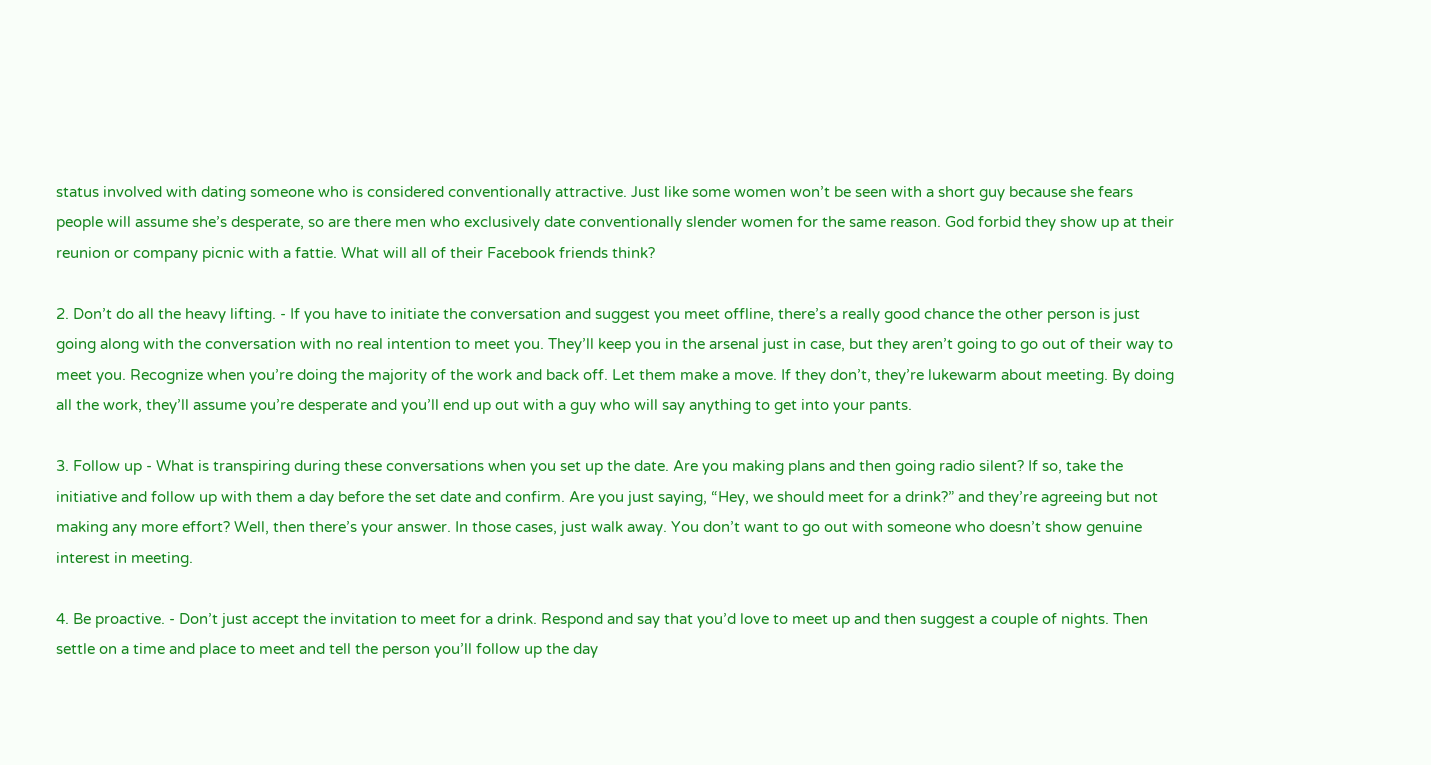status involved with dating someone who is considered conventionally attractive. Just like some women won’t be seen with a short guy because she fears people will assume she’s desperate, so are there men who exclusively date conventionally slender women for the same reason. God forbid they show up at their reunion or company picnic with a fattie. What will all of their Facebook friends think?

2. Don’t do all the heavy lifting. - If you have to initiate the conversation and suggest you meet offline, there’s a really good chance the other person is just going along with the conversation with no real intention to meet you. They’ll keep you in the arsenal just in case, but they aren’t going to go out of their way to meet you. Recognize when you’re doing the majority of the work and back off. Let them make a move. If they don’t, they’re lukewarm about meeting. By doing all the work, they’ll assume you’re desperate and you’ll end up out with a guy who will say anything to get into your pants.

3. Follow up - What is transpiring during these conversations when you set up the date. Are you making plans and then going radio silent? If so, take the initiative and follow up with them a day before the set date and confirm. Are you just saying, “Hey, we should meet for a drink?” and they’re agreeing but not making any more effort? Well, then there’s your answer. In those cases, just walk away. You don’t want to go out with someone who doesn’t show genuine interest in meeting.

4. Be proactive. - Don’t just accept the invitation to meet for a drink. Respond and say that you’d love to meet up and then suggest a couple of nights. Then settle on a time and place to meet and tell the person you’ll follow up the day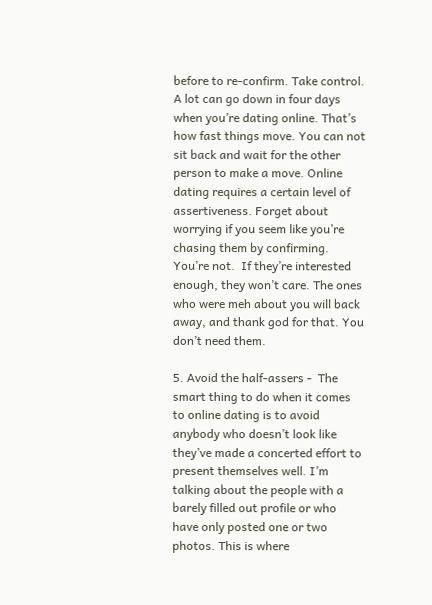before to re-confirm. Take control. A lot can go down in four days when you’re dating online. That’s how fast things move. You can not sit back and wait for the other person to make a move. Online dating requires a certain level of assertiveness. Forget about worrying if you seem like you’re chasing them by confirming. You’re not.  If they’re interested enough, they won’t care. The ones who were meh about you will back away, and thank god for that. You don’t need them.

5. Avoid the half-assers -  The smart thing to do when it comes to online dating is to avoid anybody who doesn’t look like they’ve made a concerted effort to present themselves well. I’m talking about the people with a barely filled out profile or who have only posted one or two photos. This is where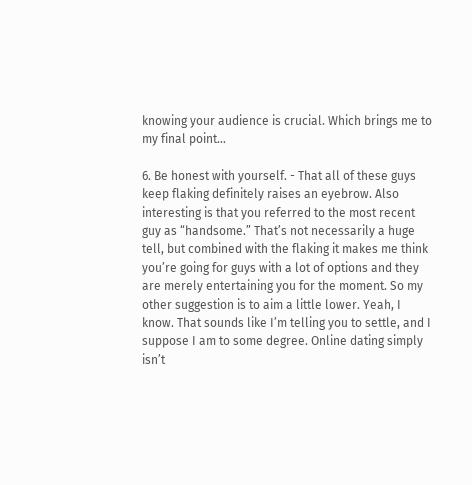knowing your audience is crucial. Which brings me to my final point…

6. Be honest with yourself. - That all of these guys keep flaking definitely raises an eyebrow. Also interesting is that you referred to the most recent guy as “handsome.” That’s not necessarily a huge tell, but combined with the flaking it makes me think you’re going for guys with a lot of options and they are merely entertaining you for the moment. So my other suggestion is to aim a little lower. Yeah, I know. That sounds like I’m telling you to settle, and I suppose I am to some degree. Online dating simply isn’t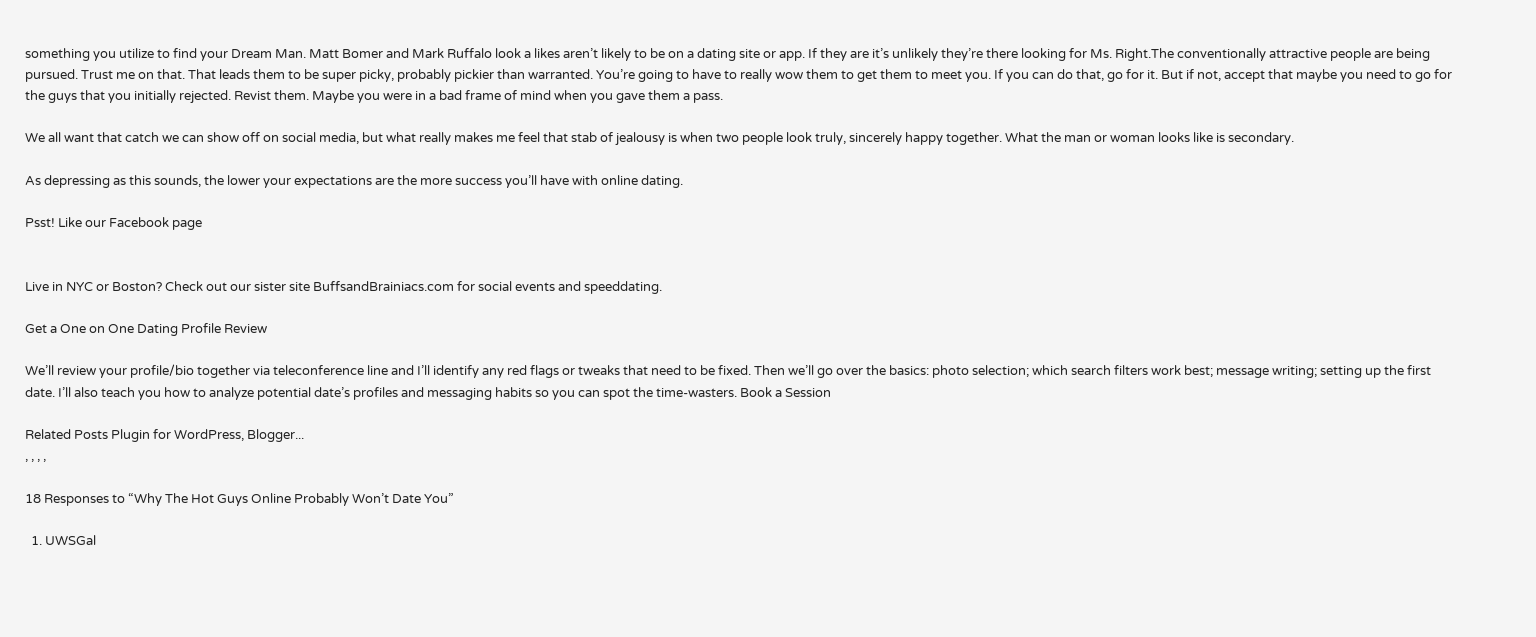something you utilize to find your Dream Man. Matt Bomer and Mark Ruffalo look a likes aren’t likely to be on a dating site or app. If they are it’s unlikely they’re there looking for Ms. Right.The conventionally attractive people are being pursued. Trust me on that. That leads them to be super picky, probably pickier than warranted. You’re going to have to really wow them to get them to meet you. If you can do that, go for it. But if not, accept that maybe you need to go for the guys that you initially rejected. Revist them. Maybe you were in a bad frame of mind when you gave them a pass.

We all want that catch we can show off on social media, but what really makes me feel that stab of jealousy is when two people look truly, sincerely happy together. What the man or woman looks like is secondary.

As depressing as this sounds, the lower your expectations are the more success you’ll have with online dating.

Psst! Like our Facebook page


Live in NYC or Boston? Check out our sister site BuffsandBrainiacs.com for social events and speeddating.

Get a One on One Dating Profile Review

We’ll review your profile/bio together via teleconference line and I’ll identify any red flags or tweaks that need to be fixed. Then we’ll go over the basics: photo selection; which search filters work best; message writing; setting up the first date. I’ll also teach you how to analyze potential date’s profiles and messaging habits so you can spot the time-wasters. Book a Session

Related Posts Plugin for WordPress, Blogger...
, , , ,

18 Responses to “Why The Hot Guys Online Probably Won’t Date You”

  1. UWSGal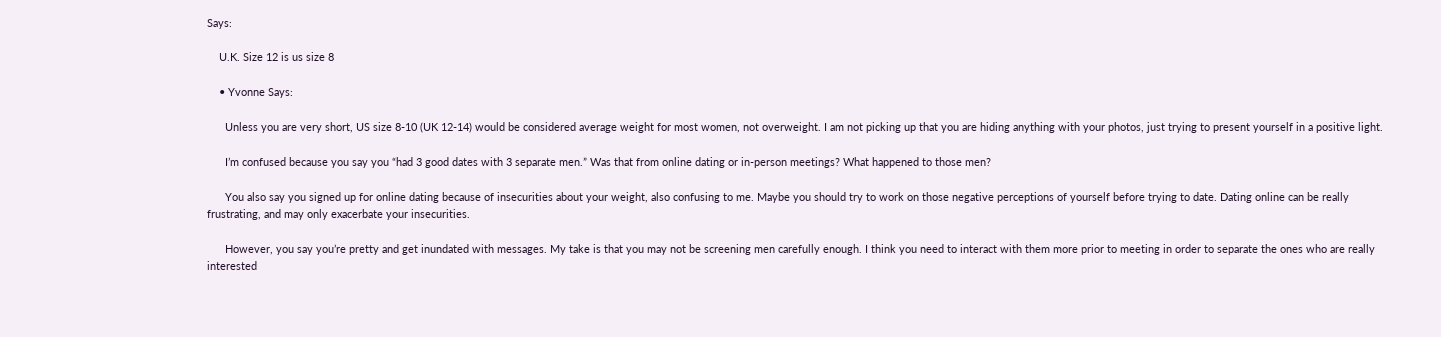Says:

    U.K. Size 12 is us size 8

    • Yvonne Says:

      Unless you are very short, US size 8-10 (UK 12-14) would be considered average weight for most women, not overweight. I am not picking up that you are hiding anything with your photos, just trying to present yourself in a positive light.

      I’m confused because you say you “had 3 good dates with 3 separate men.” Was that from online dating or in-person meetings? What happened to those men?

      You also say you signed up for online dating because of insecurities about your weight, also confusing to me. Maybe you should try to work on those negative perceptions of yourself before trying to date. Dating online can be really frustrating, and may only exacerbate your insecurities.

      However, you say you’re pretty and get inundated with messages. My take is that you may not be screening men carefully enough. I think you need to interact with them more prior to meeting in order to separate the ones who are really interested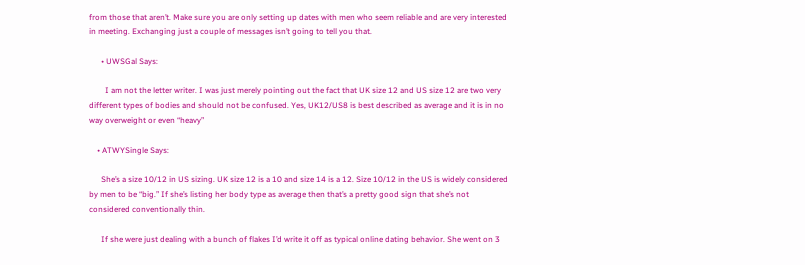from those that aren’t. Make sure you are only setting up dates with men who seem reliable and are very interested in meeting. Exchanging just a couple of messages isn’t going to tell you that.

      • UWSGal Says:

        I am not the letter writer. I was just merely pointing out the fact that UK size 12 and US size 12 are two very different types of bodies and should not be confused. Yes, UK12/US8 is best described as average and it is in no way overweight or even “heavy”

    • ATWYSingle Says:

      She’s a size 10/12 in US sizing. UK size 12 is a 10 and size 14 is a 12. Size 10/12 in the US is widely considered by men to be “big.” If she’s listing her body type as average then that’s a pretty good sign that she’s not considered conventionally thin.

      If she were just dealing with a bunch of flakes I’d write it off as typical online dating behavior. She went on 3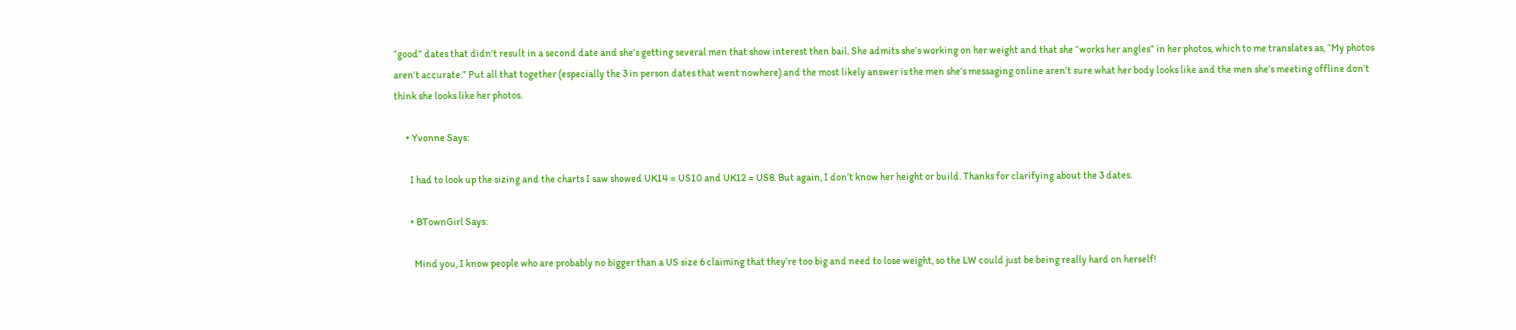“good” dates that didn’t result in a second date and she’s getting several men that show interest then bail. She admits she’s working on her weight and that she “works her angles” in her photos, which to me translates as, “My photos aren’t accurate.” Put all that together (especially the 3 in person dates that went nowhere) and the most likely answer is the men she’s messaging online aren’t sure what her body looks like and the men she’s meeting offline don’t think she looks like her photos.

      • Yvonne Says:

        I had to look up the sizing and the charts I saw showed UK14 = US10 and UK12 = US8. But again, I don’t know her height or build. Thanks for clarifying about the 3 dates.

        • BTownGirl Says:

          Mind you, I know people who are probably no bigger than a US size 6 claiming that they’re too big and need to lose weight, so the LW could just be being really hard on herself!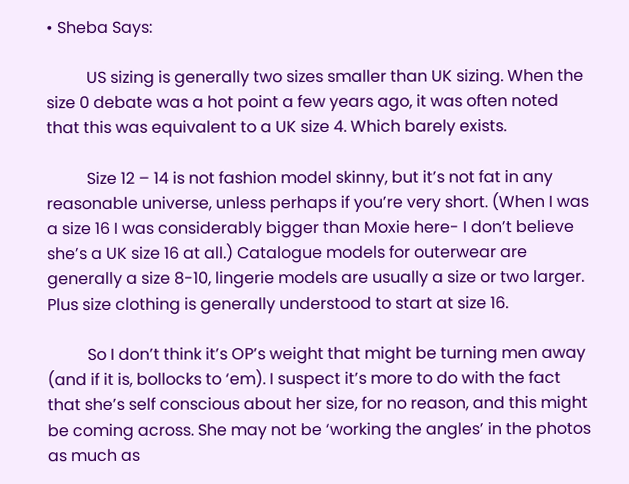• Sheba Says:

          US sizing is generally two sizes smaller than UK sizing. When the size 0 debate was a hot point a few years ago, it was often noted that this was equivalent to a UK size 4. Which barely exists.

          Size 12 – 14 is not fashion model skinny, but it’s not fat in any reasonable universe, unless perhaps if you’re very short. (When I was a size 16 I was considerably bigger than Moxie here- I don’t believe she’s a UK size 16 at all.) Catalogue models for outerwear are generally a size 8-10, lingerie models are usually a size or two larger. Plus size clothing is generally understood to start at size 16.

          So I don’t think it’s OP’s weight that might be turning men away (and if it is, bollocks to ‘em). I suspect it’s more to do with the fact that she’s self conscious about her size, for no reason, and this might be coming across. She may not be ‘working the angles’ in the photos as much as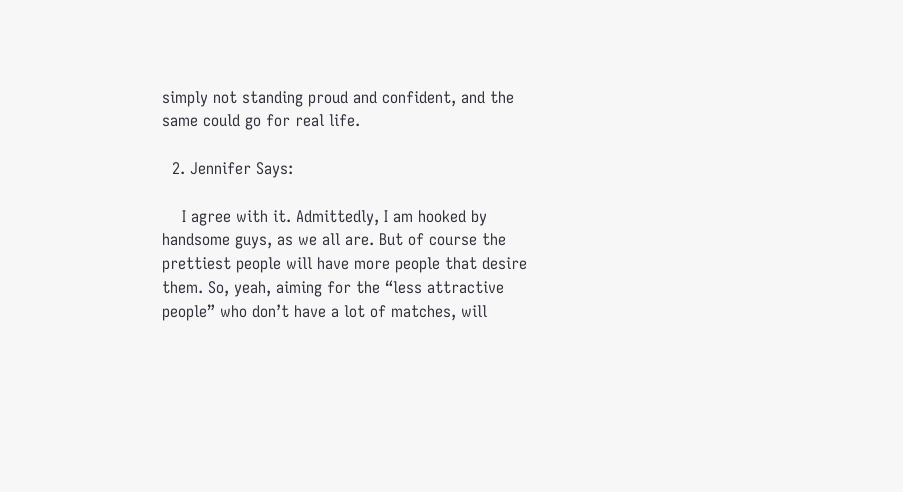simply not standing proud and confident, and the same could go for real life.

  2. Jennifer Says:

    I agree with it. Admittedly, I am hooked by handsome guys, as we all are. But of course the prettiest people will have more people that desire them. So, yeah, aiming for the “less attractive people” who don’t have a lot of matches, will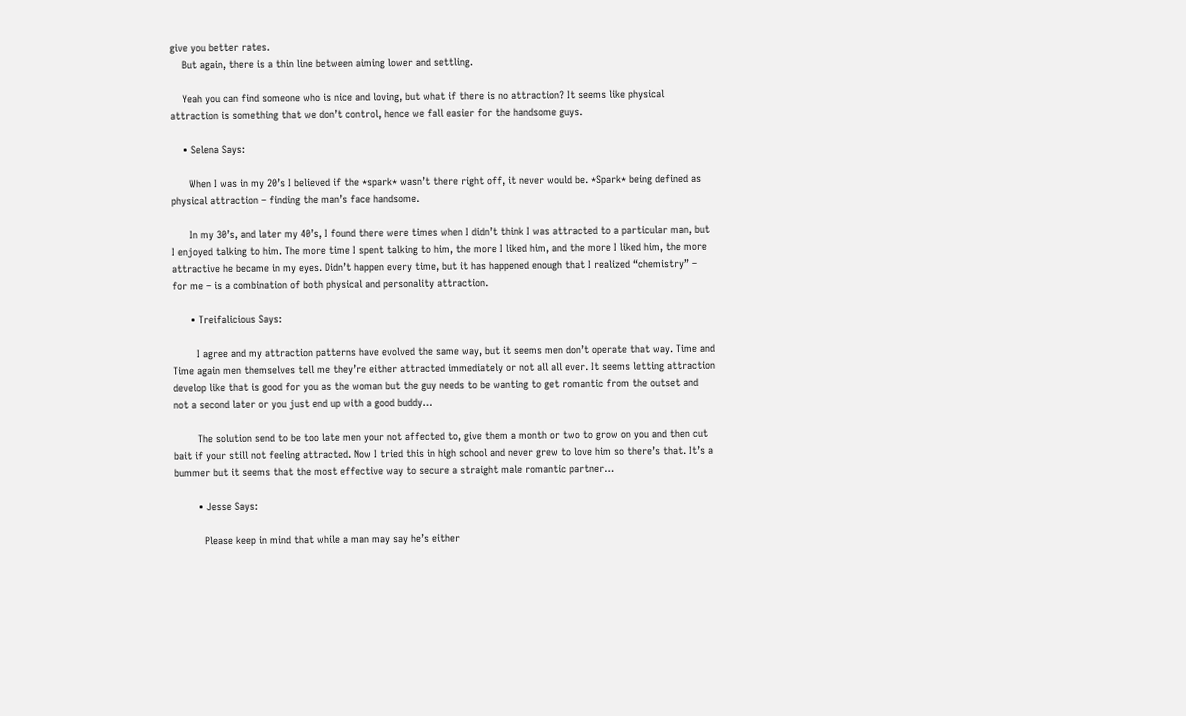give you better rates.
    But again, there is a thin line between aiming lower and settling.

    Yeah you can find someone who is nice and loving, but what if there is no attraction? It seems like physical attraction is something that we don’t control, hence we fall easier for the handsome guys.

    • Selena Says:

      When I was in my 20’s I believed if the *spark* wasn’t there right off, it never would be. *Spark* being defined as physical attraction – finding the man’s face handsome.

      In my 30’s, and later my 40’s, I found there were times when I didn’t think I was attracted to a particular man, but I enjoyed talking to him. The more time I spent talking to him, the more I liked him, and the more I liked him, the more attractive he became in my eyes. Didn’t happen every time, but it has happened enough that I realized “chemistry” – for me – is a combination of both physical and personality attraction.

      • Treifalicious Says:

        I agree and my attraction patterns have evolved the same way, but it seems men don’t operate that way. Time and Time again men themselves tell me they’re either attracted immediately or not all all ever. It seems letting attraction develop like that is good for you as the woman but the guy needs to be wanting to get romantic from the outset and not a second later or you just end up with a good buddy…

        The solution send to be too late men your not affected to, give them a month or two to grow on you and then cut bait if your still not feeling attracted. Now I tried this in high school and never grew to love him so there’s that. It’s a bummer but it seems that the most effective way to secure a straight male romantic partner…

        • Jesse Says:

          Please keep in mind that while a man may say he’s either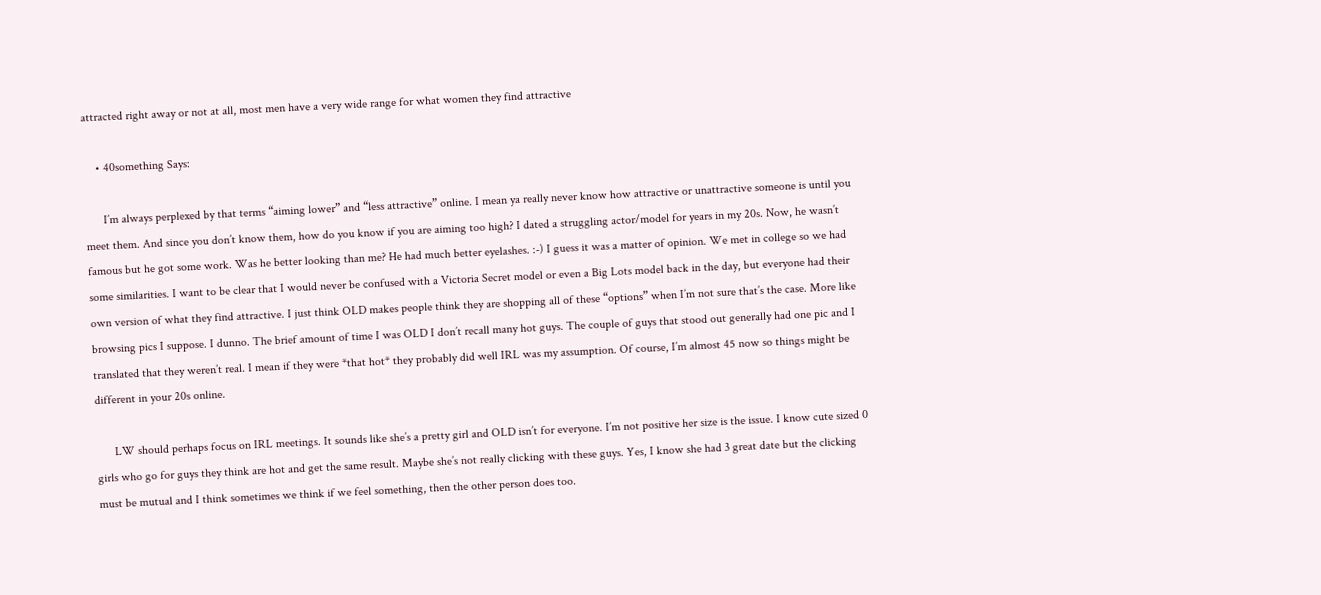attracted right away or not at all, most men have a very wide range for what women they find attractive

    • 40something Says:

      I’m always perplexed by that terms “aiming lower” and “less attractive” online. I mean ya really never know how attractive or unattractive someone is until you meet them. And since you don’t know them, how do you know if you are aiming too high? I dated a struggling actor/model for years in my 20s. Now, he wasn’t famous but he got some work. Was he better looking than me? He had much better eyelashes. :-) I guess it was a matter of opinion. We met in college so we had some similarities. I want to be clear that I would never be confused with a Victoria Secret model or even a Big Lots model back in the day, but everyone had their own version of what they find attractive. I just think OLD makes people think they are shopping all of these “options” when I’m not sure that’s the case. More like browsing pics I suppose. I dunno. The brief amount of time I was OLD I don’t recall many hot guys. The couple of guys that stood out generally had one pic and I translated that they weren’t real. I mean if they were *that hot* they probably did well IRL was my assumption. Of course, I’m almost 45 now so things might be different in your 20s online.

      LW should perhaps focus on IRL meetings. It sounds like she’s a pretty girl and OLD isn’t for everyone. I’m not positive her size is the issue. I know cute sized 0 girls who go for guys they think are hot and get the same result. Maybe she’s not really clicking with these guys. Yes, I know she had 3 great date but the clicking must be mutual and I think sometimes we think if we feel something, then the other person does too.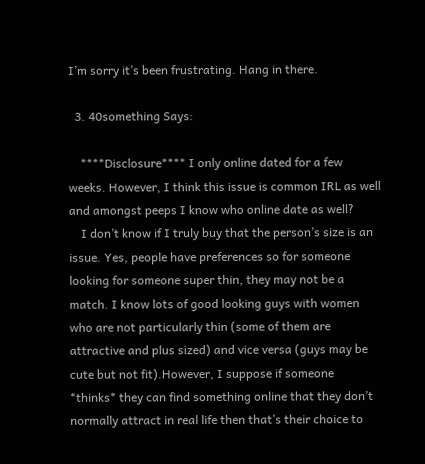I’m sorry it’s been frustrating. Hang in there.

  3. 40something Says:

    ****Disclosure**** I only online dated for a few weeks. However, I think this issue is common IRL as well and amongst peeps I know who online date as well?
    I don’t know if I truly buy that the person’s size is an issue. Yes, people have preferences so for someone looking for someone super thin, they may not be a match. I know lots of good looking guys with women who are not particularly thin (some of them are attractive and plus sized) and vice versa (guys may be cute but not fit).However, I suppose if someone *thinks* they can find something online that they don’t normally attract in real life then that’s their choice to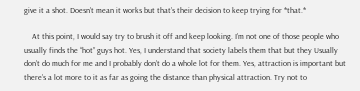give it a shot. Doesn’t mean it works but that’s their decision to keep trying for *that.*

    At this point, I would say try to brush it off and keep looking. I’m not one of those people who usually finds the “hot” guys hot. Yes, I understand that society labels them that but they Usually don’t do much for me and I probably don’t do a whole lot for them. Yes, attraction is important but there’s a lot more to it as far as going the distance than physical attraction. Try not to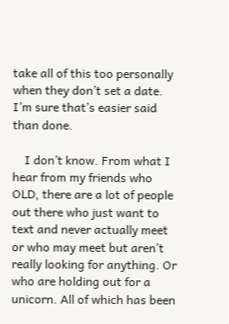take all of this too personally when they don’t set a date. I’m sure that’s easier said than done.

    I don’t know. From what I hear from my friends who OLD, there are a lot of people out there who just want to text and never actually meet or who may meet but aren’t really looking for anything. Or who are holding out for a unicorn. All of which has been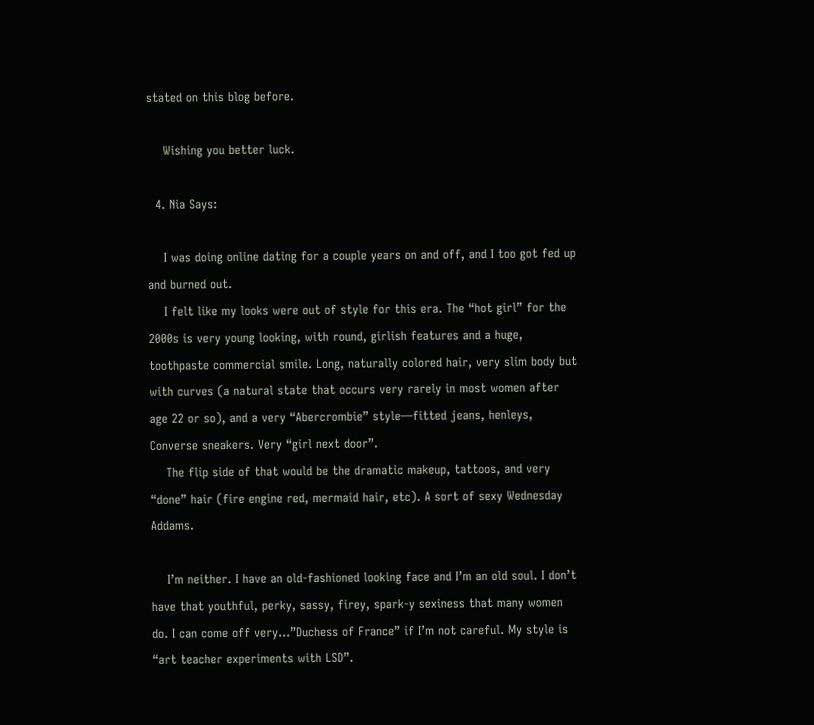stated on this blog before.

    Wishing you better luck.

  4. Nia Says:

    I was doing online dating for a couple years on and off, and I too got fed up and burned out.
    I felt like my looks were out of style for this era. The “hot girl” for the 2000s is very young looking, with round, girlish features and a huge, toothpaste commercial smile. Long, naturally colored hair, very slim body but with curves (a natural state that occurs very rarely in most women after age 22 or so), and a very “Abercrombie” style—fitted jeans, henleys, Converse sneakers. Very “girl next door”.
    The flip side of that would be the dramatic makeup, tattoos, and very “done” hair (fire engine red, mermaid hair, etc). A sort of sexy Wednesday Addams.

    I’m neither. I have an old-fashioned looking face and I’m an old soul. I don’t have that youthful, perky, sassy, firey, spark-y sexiness that many women do. I can come off very…”Duchess of France” if I’m not careful. My style is “art teacher experiments with LSD”.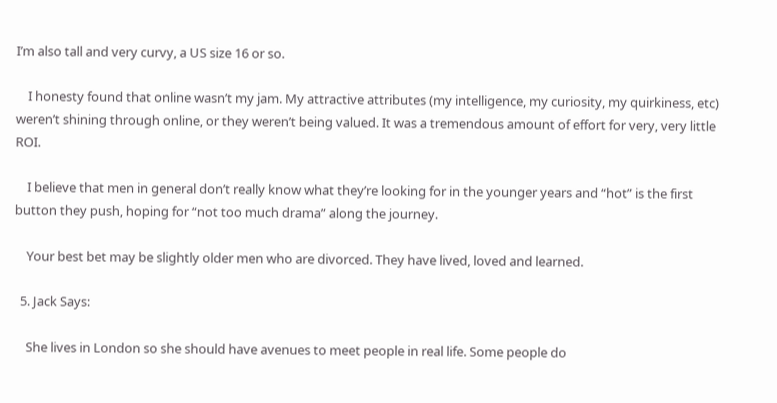I’m also tall and very curvy, a US size 16 or so.

    I honesty found that online wasn’t my jam. My attractive attributes (my intelligence, my curiosity, my quirkiness, etc) weren’t shining through online, or they weren’t being valued. It was a tremendous amount of effort for very, very little ROI.

    I believe that men in general don’t really know what they’re looking for in the younger years and “hot” is the first button they push, hoping for “not too much drama” along the journey.

    Your best bet may be slightly older men who are divorced. They have lived, loved and learned.

  5. Jack Says:

    She lives in London so she should have avenues to meet people in real life. Some people do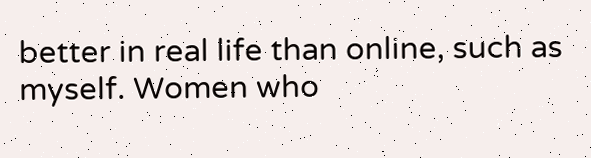better in real life than online, such as myself. Women who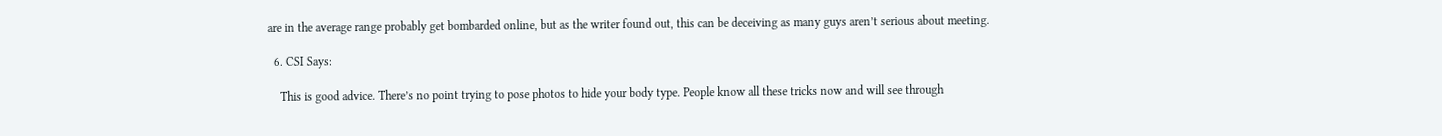are in the average range probably get bombarded online, but as the writer found out, this can be deceiving as many guys aren’t serious about meeting.

  6. CSI Says:

    This is good advice. There’s no point trying to pose photos to hide your body type. People know all these tricks now and will see through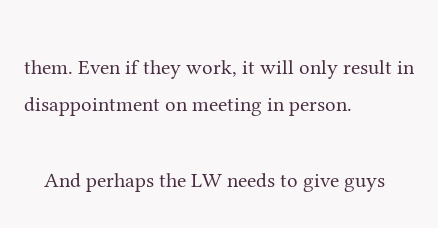them. Even if they work, it will only result in disappointment on meeting in person.

    And perhaps the LW needs to give guys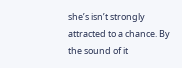she’s isn’t strongly attracted to a chance. By the sound of it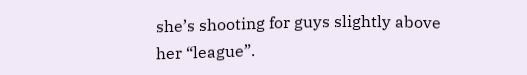she’s shooting for guys slightly above her “league”.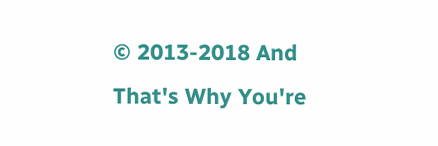© 2013-2018 And That's Why You're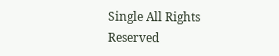Single All Rights Reserved